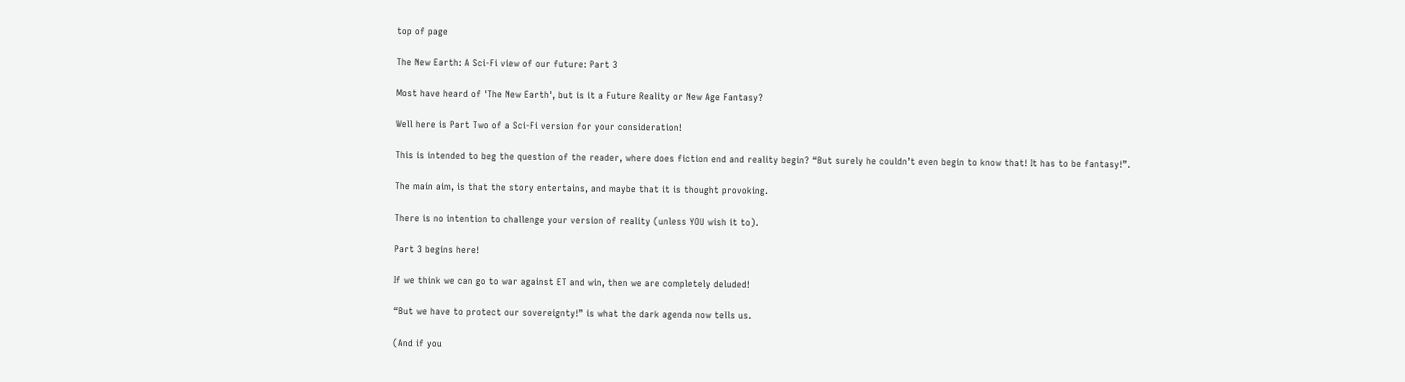top of page

The New Earth: A Sci-Fi view of our future: Part 3

Most have heard of 'The New Earth', but is it a Future Reality or New Age Fantasy?

Well here is Part Two of a Sci-Fi version for your consideration!

This is intended to beg the question of the reader, where does fiction end and reality begin? “But surely he couldn’t even begin to know that! It has to be fantasy!”.

The main aim, is that the story entertains, and maybe that it is thought provoking.

There is no intention to challenge your version of reality (unless YOU wish it to).

Part 3 begins here!

If we think we can go to war against ET and win, then we are completely deluded!

“But we have to protect our sovereignty!” is what the dark agenda now tells us.

(And if you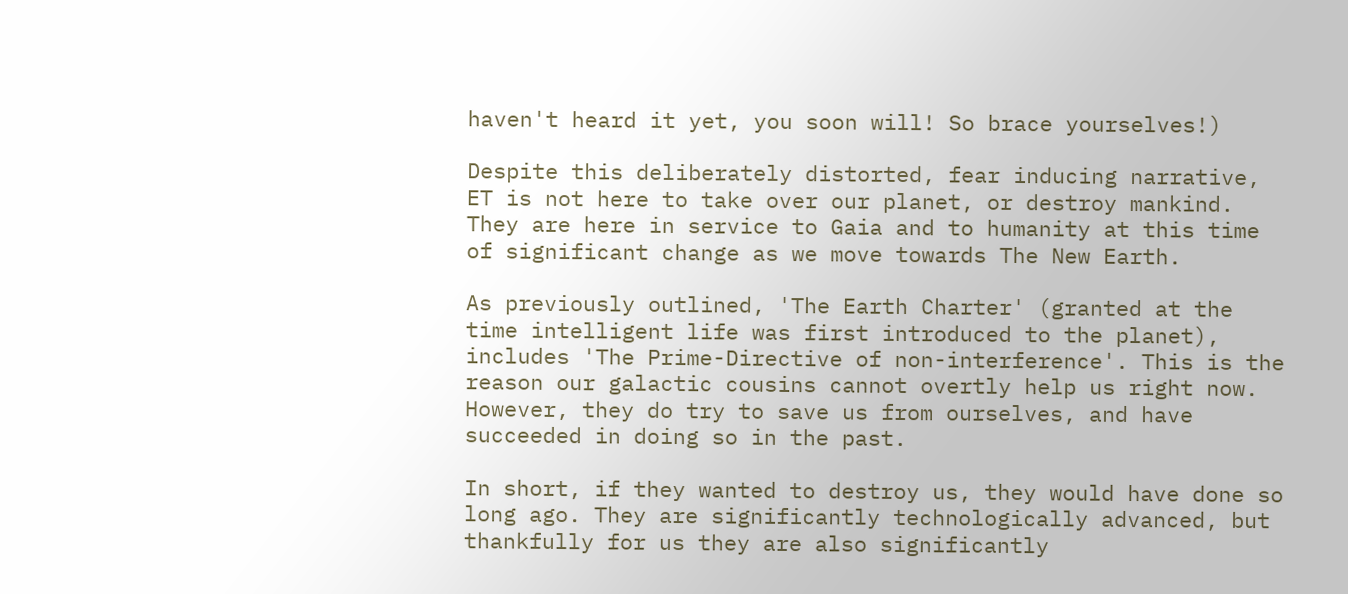haven't heard it yet, you soon will! So brace yourselves!)

Despite this deliberately distorted, fear inducing narrative, ET is not here to take over our planet, or destroy mankind. They are here in service to Gaia and to humanity at this time of significant change as we move towards The New Earth.

As previously outlined, 'The Earth Charter' (granted at the time intelligent life was first introduced to the planet), includes 'The Prime-Directive of non-interference'. This is the reason our galactic cousins cannot overtly help us right now. However, they do try to save us from ourselves, and have succeeded in doing so in the past.

In short, if they wanted to destroy us, they would have done so long ago. They are significantly technologically advanced, but thankfully for us they are also significantly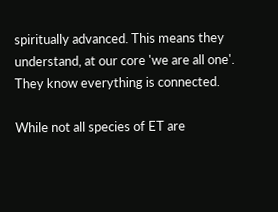spiritually advanced. This means they understand, at our core 'we are all one'. They know everything is connected.

While not all species of ET are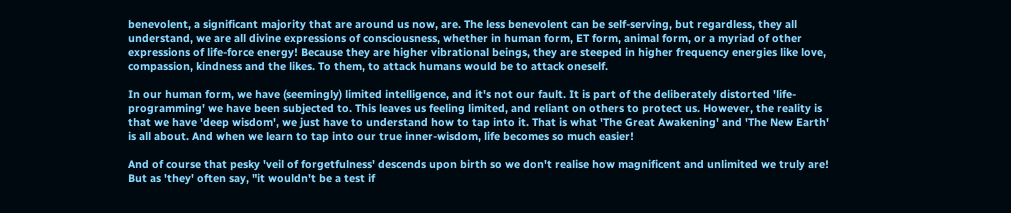benevolent, a significant majority that are around us now, are. The less benevolent can be self-serving, but regardless, they all understand, we are all divine expressions of consciousness, whether in human form, ET form, animal form, or a myriad of other expressions of life-force energy! Because they are higher vibrational beings, they are steeped in higher frequency energies like love, compassion, kindness and the likes. To them, to attack humans would be to attack oneself.

In our human form, we have (seemingly) limited intelligence, and it's not our fault. It is part of the deliberately distorted 'life-programming' we have been subjected to. This leaves us feeling limited, and reliant on others to protect us. However, the reality is that we have 'deep wisdom', we just have to understand how to tap into it. That is what 'The Great Awakening' and 'The New Earth' is all about. And when we learn to tap into our true inner-wisdom, life becomes so much easier!

And of course that pesky 'veil of forgetfulness' descends upon birth so we don't realise how magnificent and unlimited we truly are! But as 'they' often say, "it wouldn't be a test if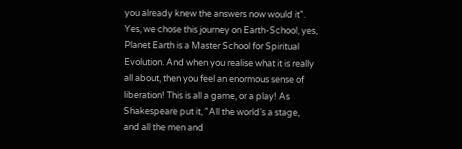you already knew the answers now would it". Yes, we chose this journey on Earth-School, yes, Planet Earth is a Master School for Spiritual Evolution. And when you realise what it is really all about, then you feel an enormous sense of liberation! This is all a game, or a play! As Shakespeare put it, "All the world's a stage, and all the men and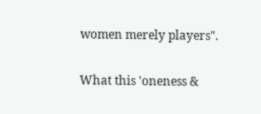women merely players".

What this 'oneness &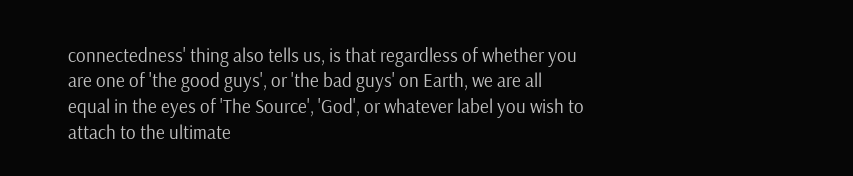connectedness' thing also tells us, is that regardless of whether you are one of 'the good guys', or 'the bad guys' on Earth, we are all equal in the eyes of 'The Source', 'God', or whatever label you wish to attach to the ultimate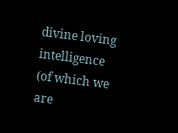divine loving intelligence (of which we are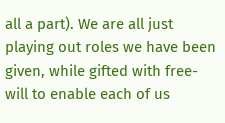all a part). We are all just playing out roles we have been given, while gifted with free-will to enable each of us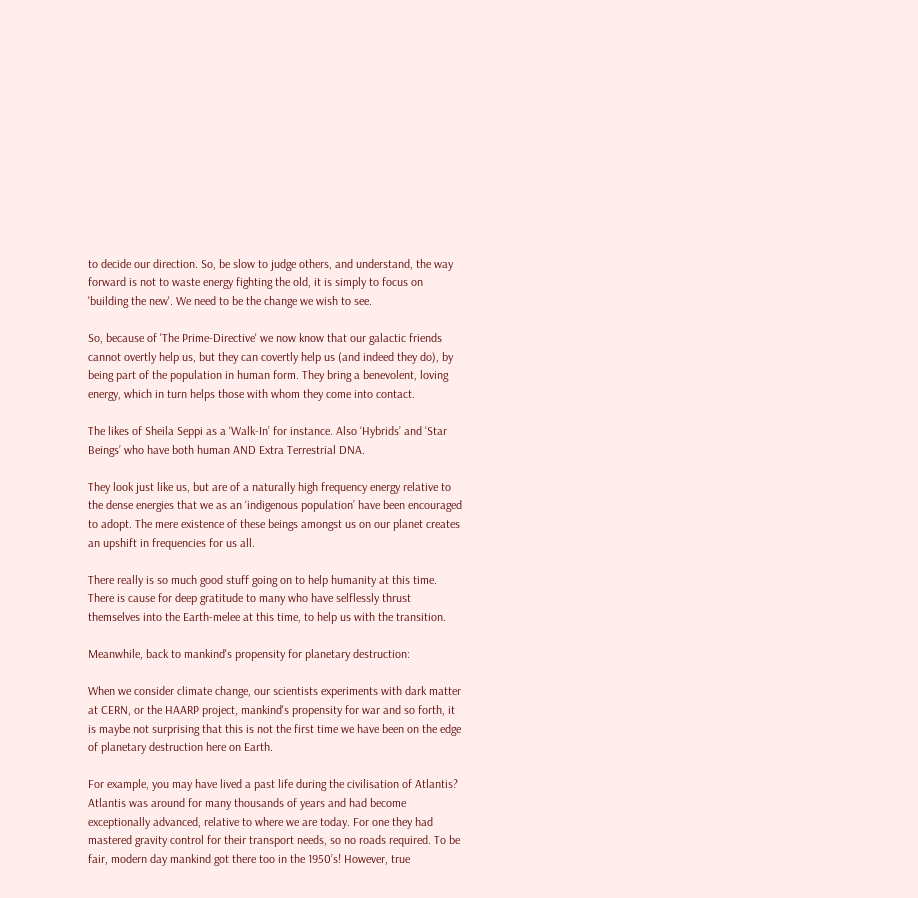to decide our direction. So, be slow to judge others, and understand, the way forward is not to waste energy fighting the old, it is simply to focus on 'building the new'. We need to be the change we wish to see.

So, because of 'The Prime-Directive' we now know that our galactic friends cannot overtly help us, but they can covertly help us (and indeed they do), by being part of the population in human form. They bring a benevolent, loving energy, which in turn helps those with whom they come into contact.

The likes of Sheila Seppi as a ‘Walk-In’ for instance. Also ‘Hybrids’ and ‘Star Beings’ who have both human AND Extra Terrestrial DNA.

They look just like us, but are of a naturally high frequency energy relative to the dense energies that we as an ‘indigenous population’ have been encouraged to adopt. The mere existence of these beings amongst us on our planet creates an upshift in frequencies for us all.

There really is so much good stuff going on to help humanity at this time. There is cause for deep gratitude to many who have selflessly thrust themselves into the Earth-melee at this time, to help us with the transition.

Meanwhile, back to mankind's propensity for planetary destruction:

When we consider climate change, our scientists experiments with dark matter at CERN, or the HAARP project, mankind's propensity for war and so forth, it is maybe not surprising that this is not the first time we have been on the edge of planetary destruction here on Earth.

For example, you may have lived a past life during the civilisation of Atlantis? Atlantis was around for many thousands of years and had become exceptionally advanced, relative to where we are today. For one they had mastered gravity control for their transport needs, so no roads required. To be fair, modern day mankind got there too in the 1950’s! However, true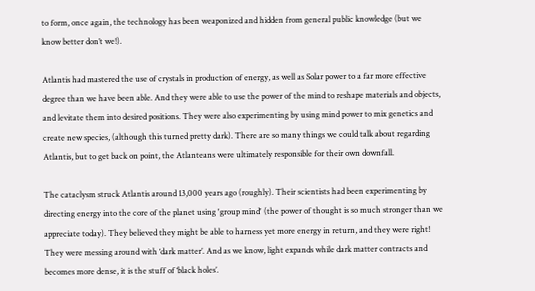to form, once again, the technology has been weaponized and hidden from general public knowledge (but we know better don’t we!).

Atlantis had mastered the use of crystals in production of energy, as well as Solar power to a far more effective degree than we have been able. And they were able to use the power of the mind to reshape materials and objects, and levitate them into desired positions. They were also experimenting by using mind power to mix genetics and create new species, (although this turned pretty dark). There are so many things we could talk about regarding Atlantis, but to get back on point, the Atlanteans were ultimately responsible for their own downfall.

The cataclysm struck Atlantis around 13,000 years ago (roughly). Their scientists had been experimenting by directing energy into the core of the planet using 'group mind' (the power of thought is so much stronger than we appreciate today). They believed they might be able to harness yet more energy in return, and they were right! They were messing around with ‘dark matter’. And as we know, light expands while dark matter contracts and becomes more dense, it is the stuff of ‘black holes’.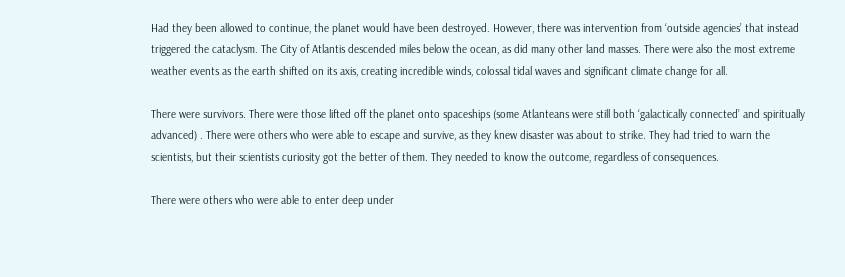Had they been allowed to continue, the planet would have been destroyed. However, there was intervention from ‘outside agencies’ that instead triggered the cataclysm. The City of Atlantis descended miles below the ocean, as did many other land masses. There were also the most extreme weather events as the earth shifted on its axis, creating incredible winds, colossal tidal waves and significant climate change for all.

There were survivors. There were those lifted off the planet onto spaceships (some Atlanteans were still both ‘galactically connected’ and spiritually advanced) . There were others who were able to escape and survive, as they knew disaster was about to strike. They had tried to warn the scientists, but their scientists curiosity got the better of them. They needed to know the outcome, regardless of consequences.

There were others who were able to enter deep under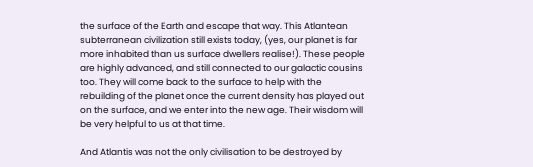the surface of the Earth and escape that way. This Atlantean subterranean civilization still exists today, (yes, our planet is far more inhabited than us surface dwellers realise!). These people are highly advanced, and still connected to our galactic cousins too. They will come back to the surface to help with the rebuilding of the planet once the current density has played out on the surface, and we enter into the new age. Their wisdom will be very helpful to us at that time.

And Atlantis was not the only civilisation to be destroyed by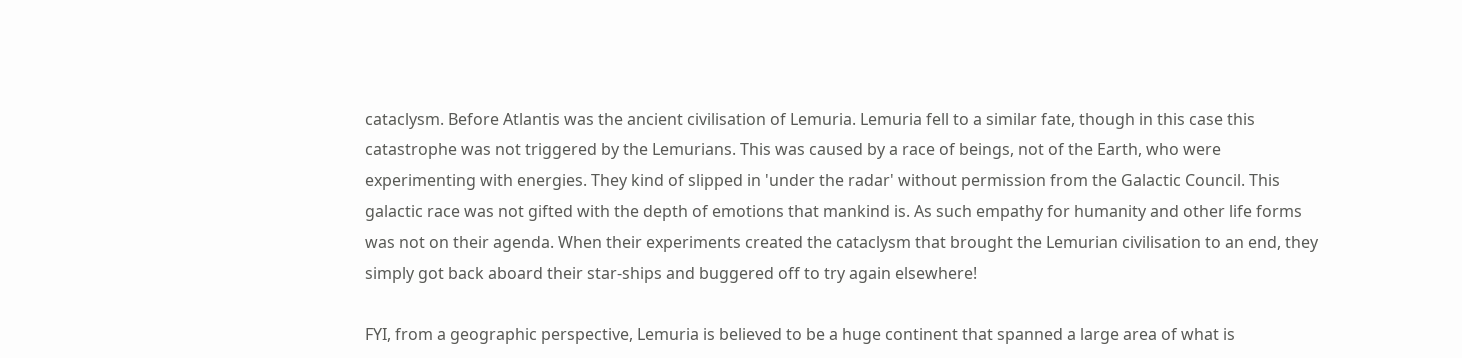cataclysm. Before Atlantis was the ancient civilisation of Lemuria. Lemuria fell to a similar fate, though in this case this catastrophe was not triggered by the Lemurians. This was caused by a race of beings, not of the Earth, who were experimenting with energies. They kind of slipped in 'under the radar' without permission from the Galactic Council. This galactic race was not gifted with the depth of emotions that mankind is. As such empathy for humanity and other life forms was not on their agenda. When their experiments created the cataclysm that brought the Lemurian civilisation to an end, they simply got back aboard their star-ships and buggered off to try again elsewhere!

FYI, from a geographic perspective, Lemuria is believed to be a huge continent that spanned a large area of what is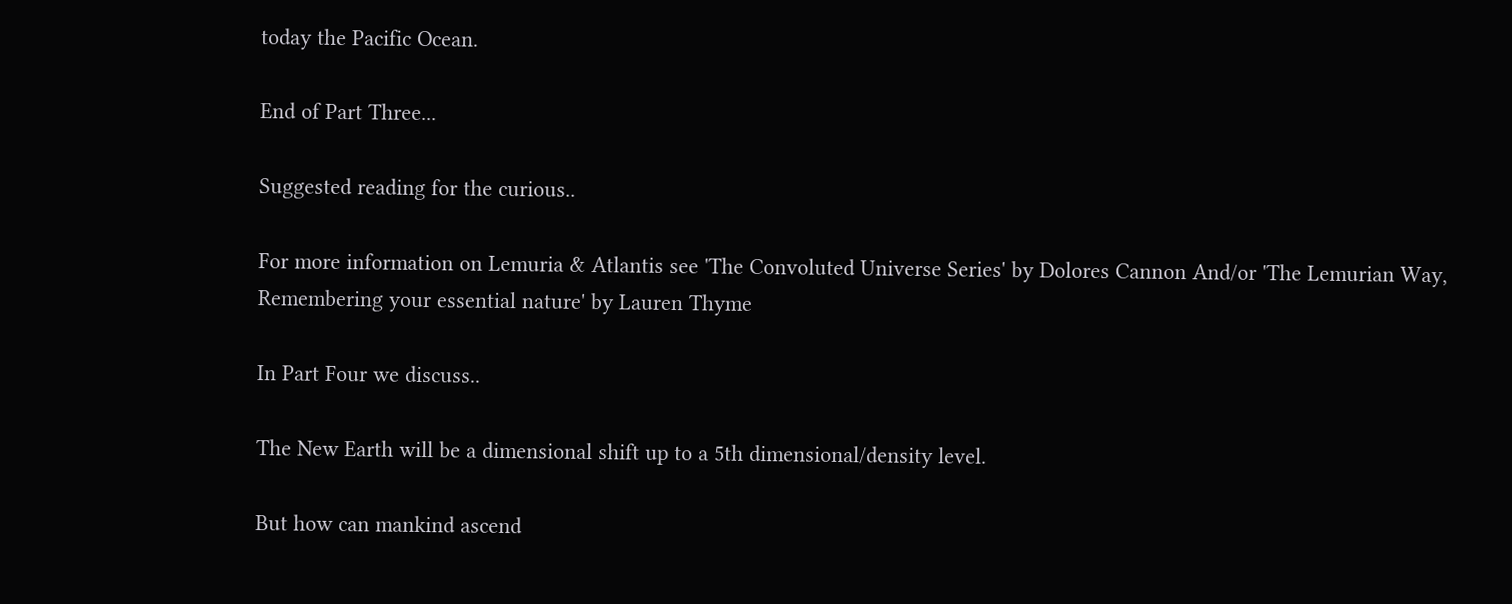today the Pacific Ocean.

End of Part Three...

Suggested reading for the curious..

For more information on Lemuria & Atlantis see 'The Convoluted Universe Series' by Dolores Cannon And/or 'The Lemurian Way, Remembering your essential nature' by Lauren Thyme

In Part Four we discuss..

The New Earth will be a dimensional shift up to a 5th dimensional/density level.

But how can mankind ascend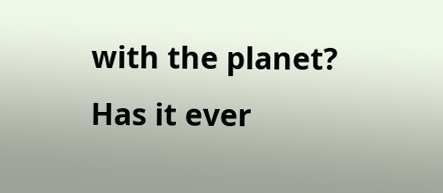with the planet? Has it ever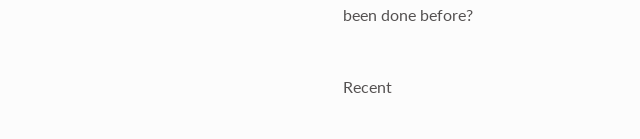been done before?


Recent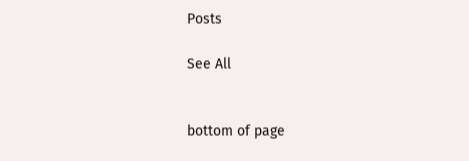Posts

See All


bottom of page